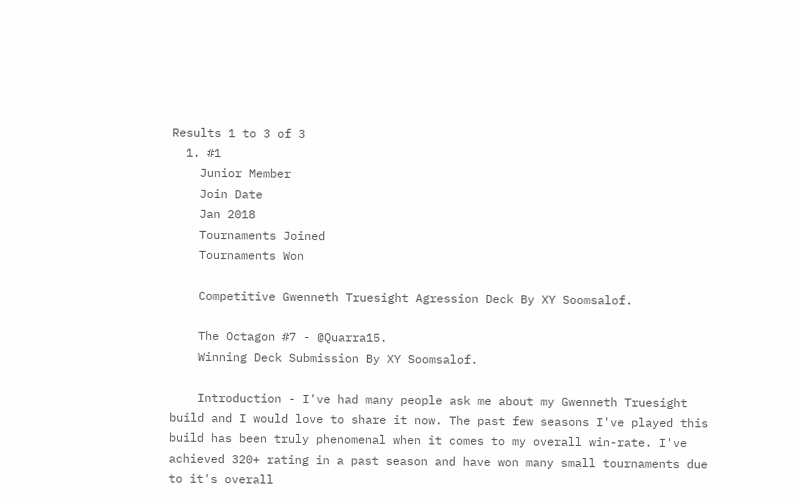Results 1 to 3 of 3
  1. #1
    Junior Member
    Join Date
    Jan 2018
    Tournaments Joined
    Tournaments Won

    Competitive Gwenneth Truesight Agression Deck By XY Soomsalof.

    The Octagon #7 - @Quarra15.
    Winning Deck Submission By XY Soomsalof.

    Introduction - I've had many people ask me about my Gwenneth Truesight build and I would love to share it now. The past few seasons I've played this build has been truly phenomenal when it comes to my overall win-rate. I've achieved 320+ rating in a past season and have won many small tournaments due to it's overall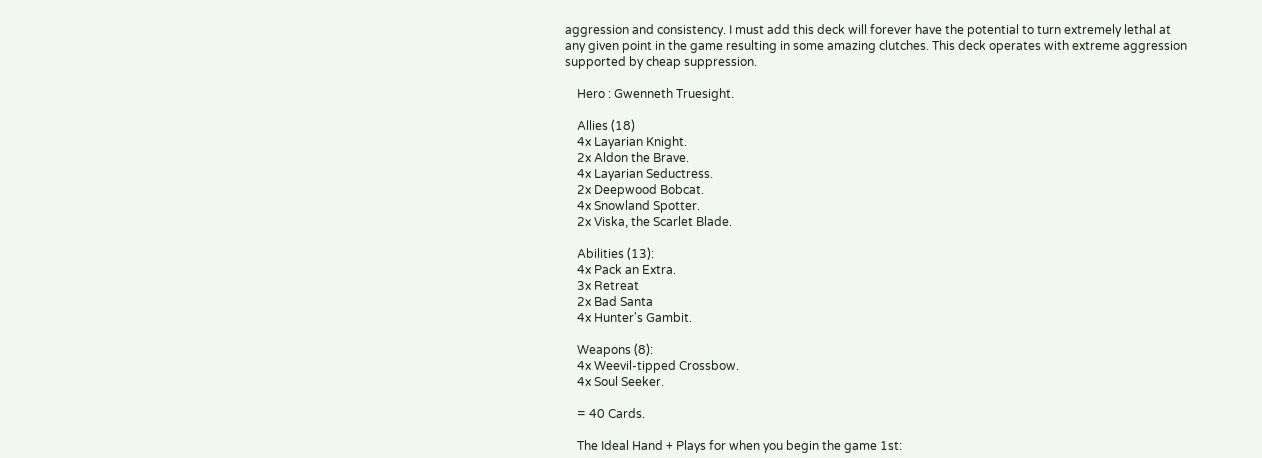aggression and consistency. I must add this deck will forever have the potential to turn extremely lethal at any given point in the game resulting in some amazing clutches. This deck operates with extreme aggression supported by cheap suppression.

    Hero : Gwenneth Truesight.

    Allies (18)
    4x Layarian Knight.
    2x Aldon the Brave.
    4x Layarian Seductress.
    2x Deepwood Bobcat.
    4x Snowland Spotter.
    2x Viska, the Scarlet Blade.

    Abilities (13):
    4x Pack an Extra.
    3x Retreat
    2x Bad Santa
    4x Hunter's Gambit.

    Weapons (8):
    4x Weevil-tipped Crossbow.
    4x Soul Seeker.

    = 40 Cards.

    The Ideal Hand + Plays for when you begin the game 1st: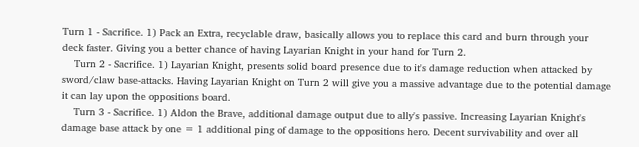Turn 1 - Sacrifice. 1) Pack an Extra, recyclable draw, basically allows you to replace this card and burn through your deck faster. Giving you a better chance of having Layarian Knight in your hand for Turn 2.
    Turn 2 - Sacrifice. 1) Layarian Knight, presents solid board presence due to it's damage reduction when attacked by sword/claw base-attacks. Having Layarian Knight on Turn 2 will give you a massive advantage due to the potential damage it can lay upon the oppositions board.
    Turn 3 - Sacrifice. 1) Aldon the Brave, additional damage output due to ally's passive. Increasing Layarian Knight's damage base attack by one = 1 additional ping of damage to the oppositions hero. Decent survivability and over all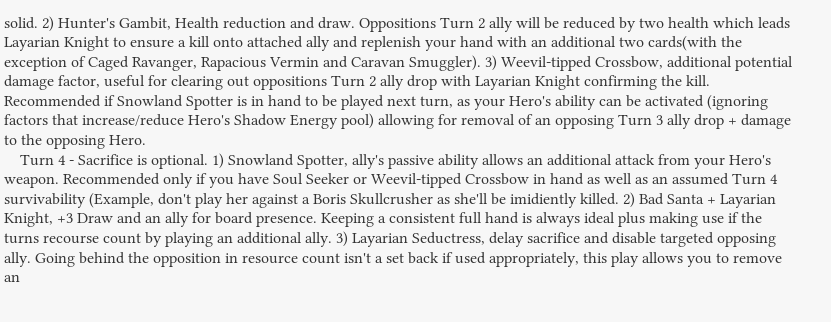solid. 2) Hunter's Gambit, Health reduction and draw. Oppositions Turn 2 ally will be reduced by two health which leads Layarian Knight to ensure a kill onto attached ally and replenish your hand with an additional two cards(with the exception of Caged Ravanger, Rapacious Vermin and Caravan Smuggler). 3) Weevil-tipped Crossbow, additional potential damage factor, useful for clearing out oppositions Turn 2 ally drop with Layarian Knight confirming the kill. Recommended if Snowland Spotter is in hand to be played next turn, as your Hero's ability can be activated (ignoring factors that increase/reduce Hero's Shadow Energy pool) allowing for removal of an opposing Turn 3 ally drop + damage to the opposing Hero.
    Turn 4 - Sacrifice is optional. 1) Snowland Spotter, ally's passive ability allows an additional attack from your Hero's weapon. Recommended only if you have Soul Seeker or Weevil-tipped Crossbow in hand as well as an assumed Turn 4 survivability (Example, don't play her against a Boris Skullcrusher as she'll be imidiently killed. 2) Bad Santa + Layarian Knight, +3 Draw and an ally for board presence. Keeping a consistent full hand is always ideal plus making use if the turns recourse count by playing an additional ally. 3) Layarian Seductress, delay sacrifice and disable targeted opposing ally. Going behind the opposition in resource count isn't a set back if used appropriately, this play allows you to remove an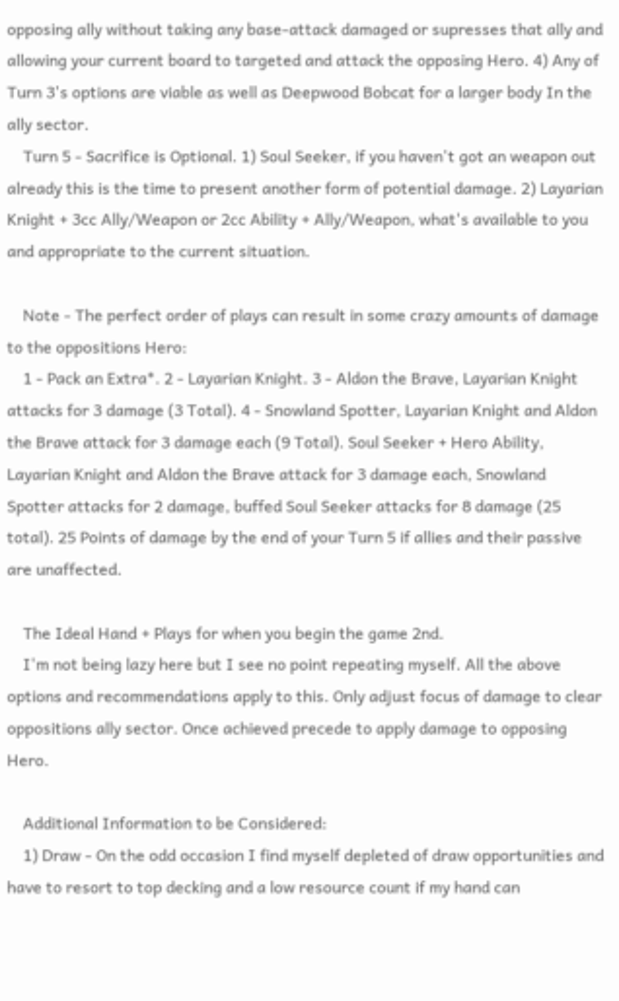opposing ally without taking any base-attack damaged or supresses that ally and allowing your current board to targeted and attack the opposing Hero. 4) Any of Turn 3's options are viable as well as Deepwood Bobcat for a larger body In the ally sector.
    Turn 5 - Sacrifice is Optional. 1) Soul Seeker, if you haven't got an weapon out already this is the time to present another form of potential damage. 2) Layarian Knight + 3cc Ally/Weapon or 2cc Ability + Ally/Weapon, what's available to you and appropriate to the current situation.

    Note - The perfect order of plays can result in some crazy amounts of damage to the oppositions Hero:
    1 - Pack an Extra*. 2 - Layarian Knight. 3 - Aldon the Brave, Layarian Knight attacks for 3 damage (3 Total). 4 - Snowland Spotter, Layarian Knight and Aldon the Brave attack for 3 damage each (9 Total). Soul Seeker + Hero Ability, Layarian Knight and Aldon the Brave attack for 3 damage each, Snowland Spotter attacks for 2 damage, buffed Soul Seeker attacks for 8 damage (25 total). 25 Points of damage by the end of your Turn 5 if allies and their passive are unaffected.

    The Ideal Hand + Plays for when you begin the game 2nd.
    I'm not being lazy here but I see no point repeating myself. All the above options and recommendations apply to this. Only adjust focus of damage to clear oppositions ally sector. Once achieved precede to apply damage to opposing Hero.

    Additional Information to be Considered:
    1) Draw - On the odd occasion I find myself depleted of draw opportunities and have to resort to top decking and a low resource count if my hand can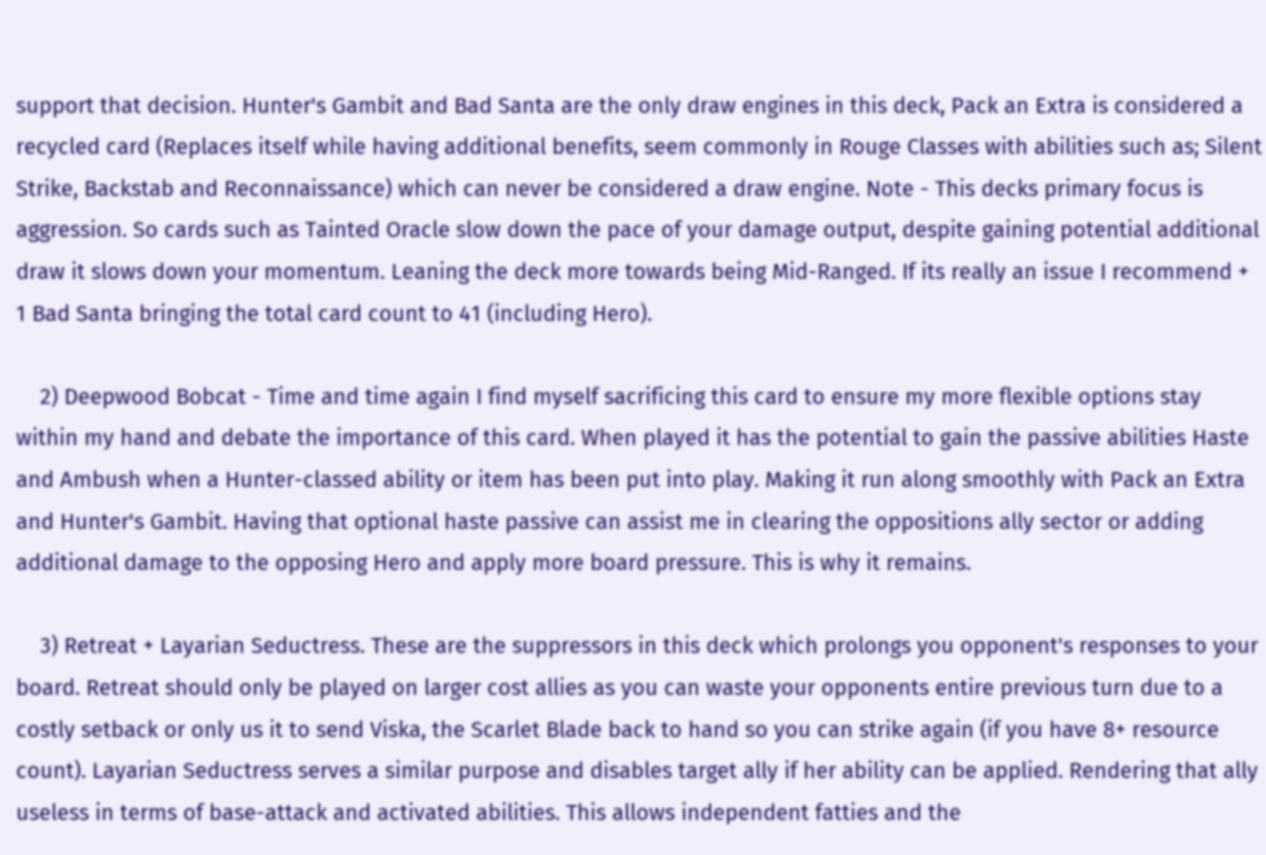support that decision. Hunter's Gambit and Bad Santa are the only draw engines in this deck, Pack an Extra is considered a recycled card (Replaces itself while having additional benefits, seem commonly in Rouge Classes with abilities such as; Silent Strike, Backstab and Reconnaissance) which can never be considered a draw engine. Note - This decks primary focus is aggression. So cards such as Tainted Oracle slow down the pace of your damage output, despite gaining potential additional draw it slows down your momentum. Leaning the deck more towards being Mid-Ranged. If its really an issue I recommend + 1 Bad Santa bringing the total card count to 41 (including Hero).

    2) Deepwood Bobcat - Time and time again I find myself sacrificing this card to ensure my more flexible options stay within my hand and debate the importance of this card. When played it has the potential to gain the passive abilities Haste and Ambush when a Hunter-classed ability or item has been put into play. Making it run along smoothly with Pack an Extra and Hunter's Gambit. Having that optional haste passive can assist me in clearing the oppositions ally sector or adding additional damage to the opposing Hero and apply more board pressure. This is why it remains.

    3) Retreat + Layarian Seductress. These are the suppressors in this deck which prolongs you opponent's responses to your board. Retreat should only be played on larger cost allies as you can waste your opponents entire previous turn due to a costly setback or only us it to send Viska, the Scarlet Blade back to hand so you can strike again (if you have 8+ resource count). Layarian Seductress serves a similar purpose and disables target ally if her ability can be applied. Rendering that ally useless in terms of base-attack and activated abilities. This allows independent fatties and the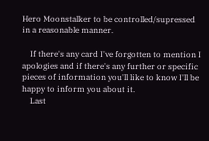Hero Moonstalker to be controlled/supressed in a reasonable manner.

    If there's any card I've forgotten to mention I apologies and if there's any further or specific pieces of information you'll like to know I'll be happy to inform you about it.
    Last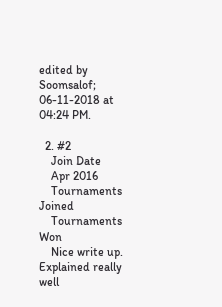edited by Soomsalof; 06-11-2018 at 04:24 PM.

  2. #2
    Join Date
    Apr 2016
    Tournaments Joined
    Tournaments Won
    Nice write up. Explained really well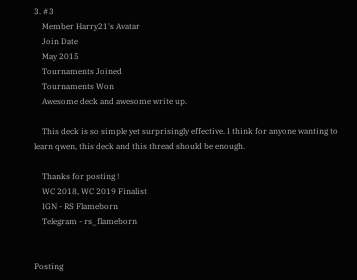3. #3
    Member Harry21's Avatar
    Join Date
    May 2015
    Tournaments Joined
    Tournaments Won
    Awesome deck and awesome write up.

    This deck is so simple yet surprisingly effective. I think for anyone wanting to learn qwen, this deck and this thread should be enough.

    Thanks for posting !
    WC 2018, WC 2019 Finalist
    IGN - RS Flameborn
    Telegram - rs_flameborn


Posting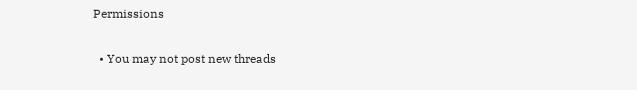Permissions

  • You may not post new threads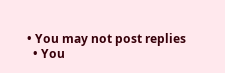• You may not post replies
  • You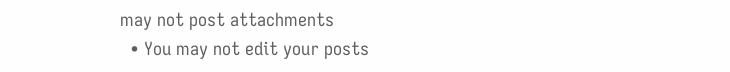may not post attachments
  • You may not edit your posts